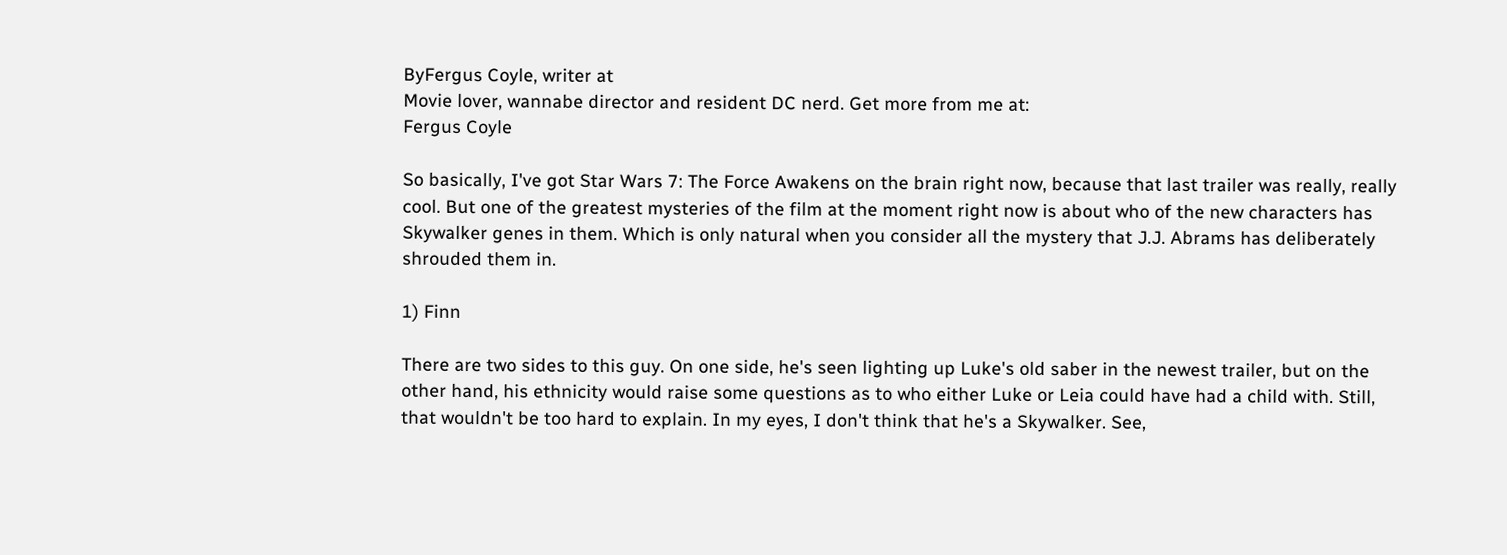ByFergus Coyle, writer at
Movie lover, wannabe director and resident DC nerd. Get more from me at:
Fergus Coyle

So basically, I've got Star Wars 7: The Force Awakens on the brain right now, because that last trailer was really, really cool. But one of the greatest mysteries of the film at the moment right now is about who of the new characters has Skywalker genes in them. Which is only natural when you consider all the mystery that J.J. Abrams has deliberately shrouded them in.

1) Finn

There are two sides to this guy. On one side, he's seen lighting up Luke's old saber in the newest trailer, but on the other hand, his ethnicity would raise some questions as to who either Luke or Leia could have had a child with. Still, that wouldn't be too hard to explain. In my eyes, I don't think that he's a Skywalker. See,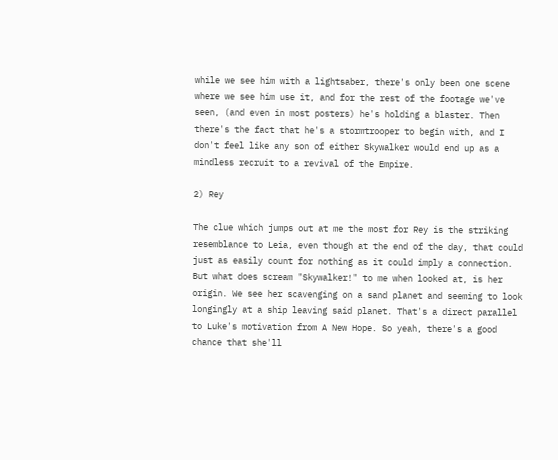while we see him with a lightsaber, there's only been one scene where we see him use it, and for the rest of the footage we've seen, (and even in most posters) he's holding a blaster. Then there's the fact that he's a stormtrooper to begin with, and I don't feel like any son of either Skywalker would end up as a mindless recruit to a revival of the Empire.

2) Rey

The clue which jumps out at me the most for Rey is the striking resemblance to Leia, even though at the end of the day, that could just as easily count for nothing as it could imply a connection. But what does scream "Skywalker!" to me when looked at, is her origin. We see her scavenging on a sand planet and seeming to look longingly at a ship leaving said planet. That's a direct parallel to Luke's motivation from A New Hope. So yeah, there's a good chance that she'll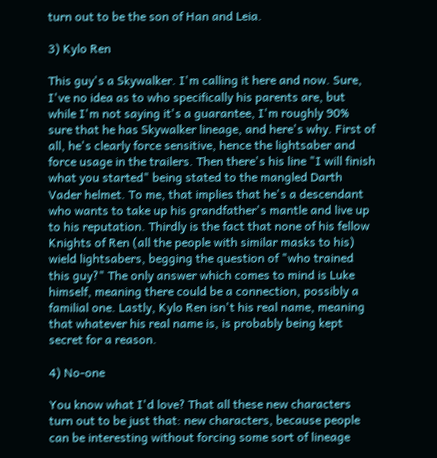turn out to be the son of Han and Leia.

3) Kylo Ren

This guy's a Skywalker. I'm calling it here and now. Sure, I've no idea as to who specifically his parents are, but while I'm not saying it's a guarantee, I'm roughly 90% sure that he has Skywalker lineage, and here's why. First of all, he's clearly force sensitive, hence the lightsaber and force usage in the trailers. Then there's his line "I will finish what you started" being stated to the mangled Darth Vader helmet. To me, that implies that he's a descendant who wants to take up his grandfather's mantle and live up to his reputation. Thirdly is the fact that none of his fellow Knights of Ren (all the people with similar masks to his) wield lightsabers, begging the question of "who trained this guy?" The only answer which comes to mind is Luke himself, meaning there could be a connection, possibly a familial one. Lastly, Kylo Ren isn't his real name, meaning that whatever his real name is, is probably being kept secret for a reason.

4) No-one

You know what I'd love? That all these new characters turn out to be just that: new characters, because people can be interesting without forcing some sort of lineage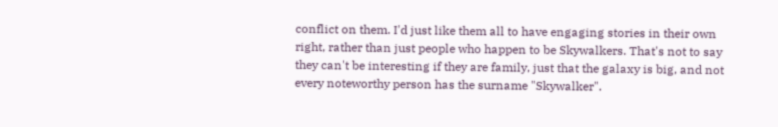conflict on them. I'd just like them all to have engaging stories in their own right, rather than just people who happen to be Skywalkers. That's not to say they can't be interesting if they are family, just that the galaxy is big, and not every noteworthy person has the surname "Skywalker".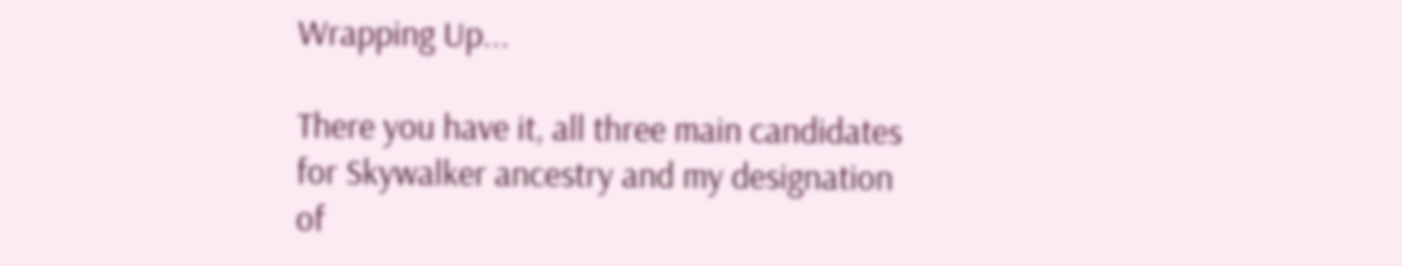Wrapping Up...

There you have it, all three main candidates for Skywalker ancestry and my designation of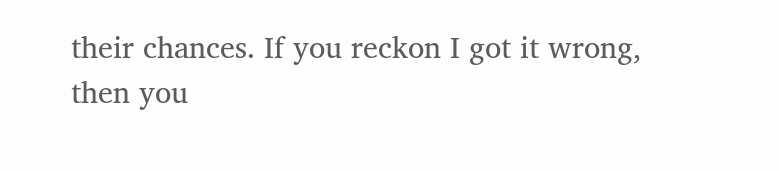their chances. If you reckon I got it wrong, then you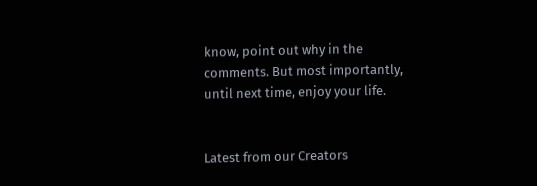know, point out why in the comments. But most importantly, until next time, enjoy your life.


Latest from our Creators